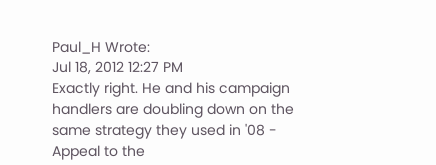Paul_H Wrote:
Jul 18, 2012 12:27 PM
Exactly right. He and his campaign handlers are doubling down on the same strategy they used in '08 - Appeal to the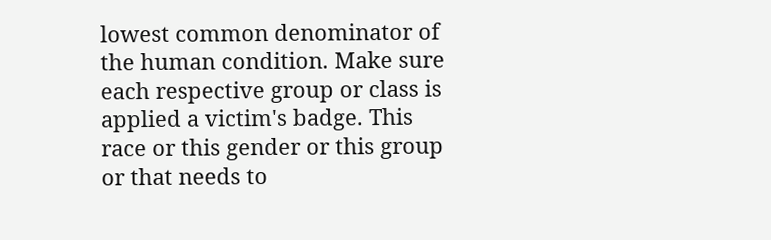lowest common denominator of the human condition. Make sure each respective group or class is applied a victim's badge. This race or this gender or this group or that needs to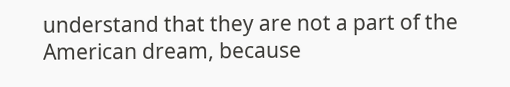understand that they are not a part of the American dream, because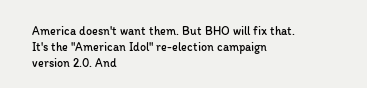America doesn't want them. But BHO will fix that. It's the "American Idol" re-election campaign version 2.0. And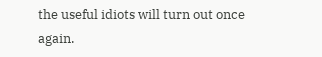the useful idiots will turn out once again.